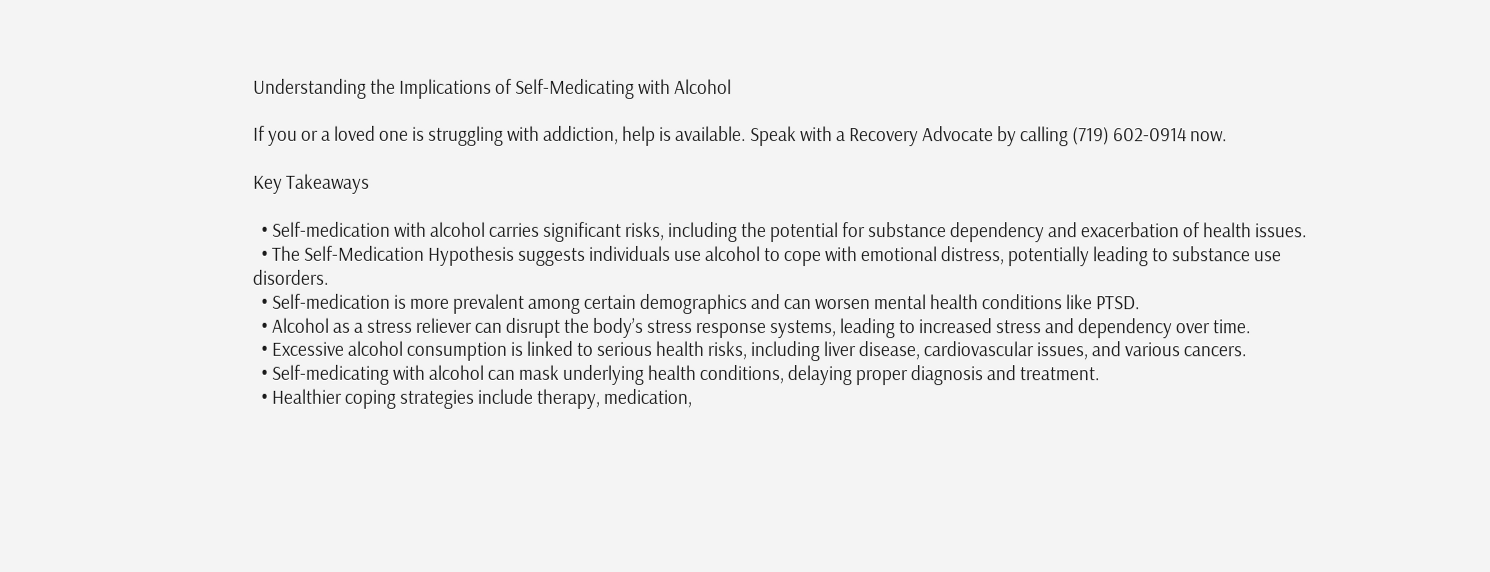Understanding the Implications of Self-Medicating with Alcohol

If you or a loved one is struggling with addiction, help is available. Speak with a Recovery Advocate by calling (719) 602-0914 now.

Key Takeaways

  • Self-medication with alcohol carries significant risks, including the potential for substance dependency and exacerbation of health issues.
  • The Self-Medication Hypothesis suggests individuals use alcohol to cope with emotional distress, potentially leading to substance use disorders.
  • Self-medication is more prevalent among certain demographics and can worsen mental health conditions like PTSD.
  • Alcohol as a stress reliever can disrupt the body’s stress response systems, leading to increased stress and dependency over time.
  • Excessive alcohol consumption is linked to serious health risks, including liver disease, cardiovascular issues, and various cancers.
  • Self-medicating with alcohol can mask underlying health conditions, delaying proper diagnosis and treatment.
  • Healthier coping strategies include therapy, medication,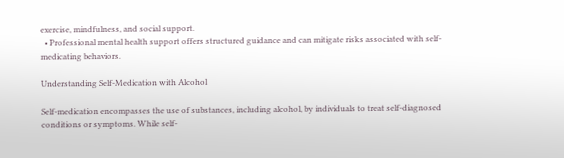exercise, mindfulness, and social support.
  • Professional mental health support offers structured guidance and can mitigate risks associated with self-medicating behaviors.

Understanding Self-Medication with Alcohol

Self-medication encompasses the use of substances, including alcohol, by individuals to treat self-diagnosed conditions or symptoms. While self-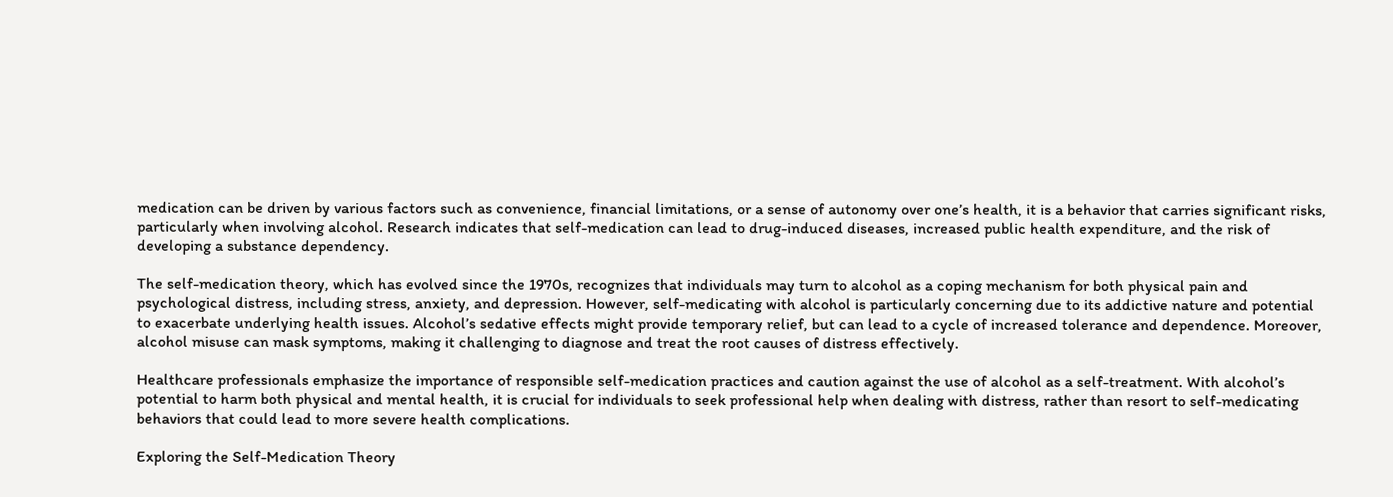medication can be driven by various factors such as convenience, financial limitations, or a sense of autonomy over one’s health, it is a behavior that carries significant risks, particularly when involving alcohol. Research indicates that self-medication can lead to drug-induced diseases, increased public health expenditure, and the risk of developing a substance dependency.

The self-medication theory, which has evolved since the 1970s, recognizes that individuals may turn to alcohol as a coping mechanism for both physical pain and psychological distress, including stress, anxiety, and depression. However, self-medicating with alcohol is particularly concerning due to its addictive nature and potential to exacerbate underlying health issues. Alcohol’s sedative effects might provide temporary relief, but can lead to a cycle of increased tolerance and dependence. Moreover, alcohol misuse can mask symptoms, making it challenging to diagnose and treat the root causes of distress effectively.

Healthcare professionals emphasize the importance of responsible self-medication practices and caution against the use of alcohol as a self-treatment. With alcohol’s potential to harm both physical and mental health, it is crucial for individuals to seek professional help when dealing with distress, rather than resort to self-medicating behaviors that could lead to more severe health complications.

Exploring the Self-Medication Theory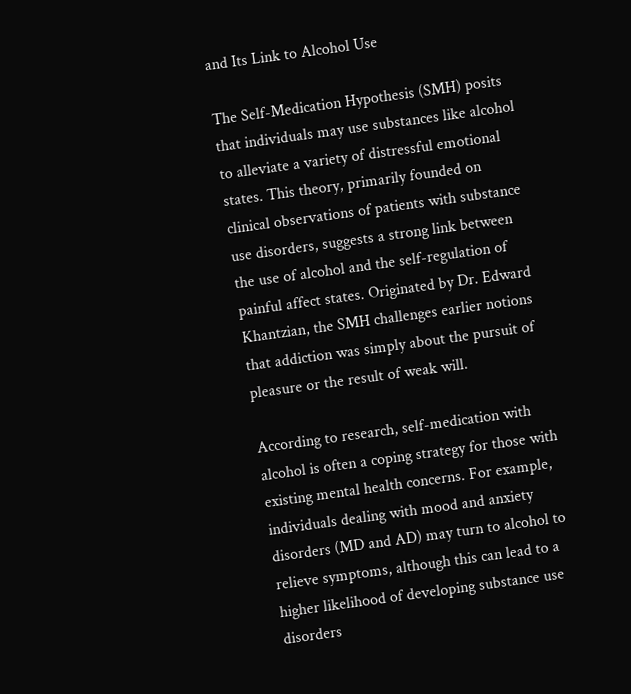and Its Link to Alcohol Use

The Self-Medication Hypothesis (SMH) posits that individuals may use substances like alcohol to alleviate a variety of distressful emotional states. This theory, primarily founded on clinical observations of patients with substance use disorders, suggests a strong link between the use of alcohol and the self-regulation of painful affect states. Originated by Dr. Edward Khantzian, the SMH challenges earlier notions that addiction was simply about the pursuit of pleasure or the result of weak will.

According to research, self-medication with alcohol is often a coping strategy for those with existing mental health concerns. For example, individuals dealing with mood and anxiety disorders (MD and AD) may turn to alcohol to relieve symptoms, although this can lead to a higher likelihood of developing substance use disorders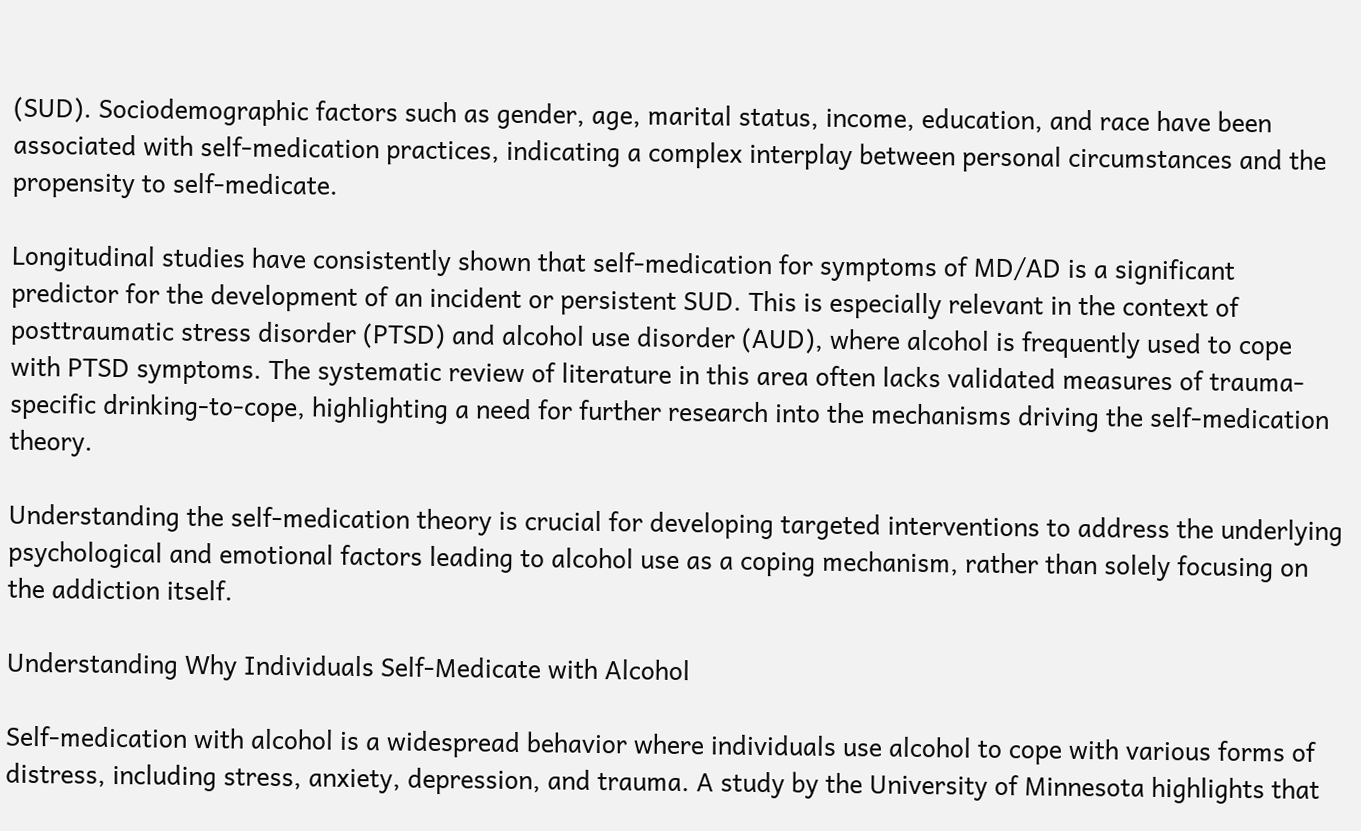(SUD). Sociodemographic factors such as gender, age, marital status, income, education, and race have been associated with self-medication practices, indicating a complex interplay between personal circumstances and the propensity to self-medicate.

Longitudinal studies have consistently shown that self-medication for symptoms of MD/AD is a significant predictor for the development of an incident or persistent SUD. This is especially relevant in the context of posttraumatic stress disorder (PTSD) and alcohol use disorder (AUD), where alcohol is frequently used to cope with PTSD symptoms. The systematic review of literature in this area often lacks validated measures of trauma-specific drinking-to-cope, highlighting a need for further research into the mechanisms driving the self-medication theory.

Understanding the self-medication theory is crucial for developing targeted interventions to address the underlying psychological and emotional factors leading to alcohol use as a coping mechanism, rather than solely focusing on the addiction itself.

Understanding Why Individuals Self-Medicate with Alcohol

Self-medication with alcohol is a widespread behavior where individuals use alcohol to cope with various forms of distress, including stress, anxiety, depression, and trauma. A study by the University of Minnesota highlights that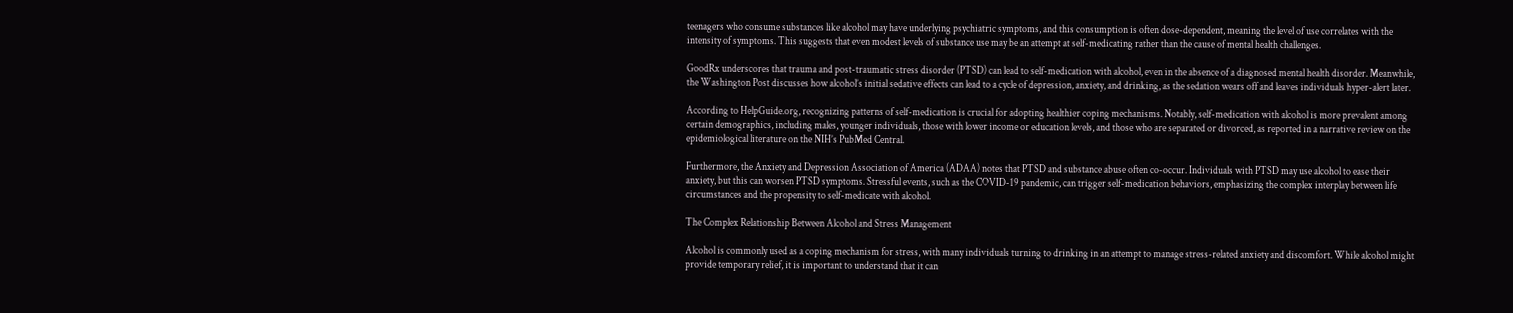teenagers who consume substances like alcohol may have underlying psychiatric symptoms, and this consumption is often dose-dependent, meaning the level of use correlates with the intensity of symptoms. This suggests that even modest levels of substance use may be an attempt at self-medicating rather than the cause of mental health challenges.

GoodRx underscores that trauma and post-traumatic stress disorder (PTSD) can lead to self-medication with alcohol, even in the absence of a diagnosed mental health disorder. Meanwhile, the Washington Post discusses how alcohol’s initial sedative effects can lead to a cycle of depression, anxiety, and drinking, as the sedation wears off and leaves individuals hyper-alert later.

According to HelpGuide.org, recognizing patterns of self-medication is crucial for adopting healthier coping mechanisms. Notably, self-medication with alcohol is more prevalent among certain demographics, including males, younger individuals, those with lower income or education levels, and those who are separated or divorced, as reported in a narrative review on the epidemiological literature on the NIH’s PubMed Central.

Furthermore, the Anxiety and Depression Association of America (ADAA) notes that PTSD and substance abuse often co-occur. Individuals with PTSD may use alcohol to ease their anxiety, but this can worsen PTSD symptoms. Stressful events, such as the COVID-19 pandemic, can trigger self-medication behaviors, emphasizing the complex interplay between life circumstances and the propensity to self-medicate with alcohol.

The Complex Relationship Between Alcohol and Stress Management

Alcohol is commonly used as a coping mechanism for stress, with many individuals turning to drinking in an attempt to manage stress-related anxiety and discomfort. While alcohol might provide temporary relief, it is important to understand that it can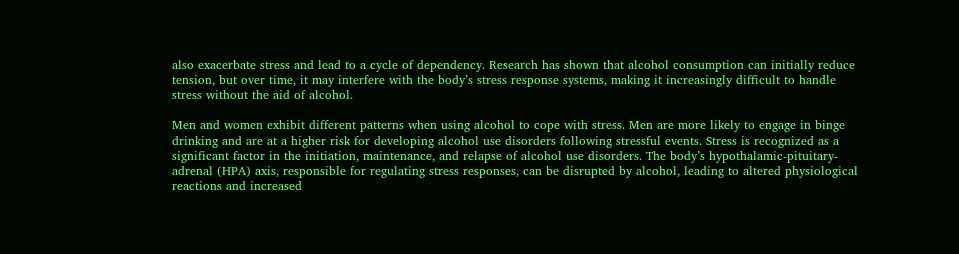also exacerbate stress and lead to a cycle of dependency. Research has shown that alcohol consumption can initially reduce tension, but over time, it may interfere with the body’s stress response systems, making it increasingly difficult to handle stress without the aid of alcohol.

Men and women exhibit different patterns when using alcohol to cope with stress. Men are more likely to engage in binge drinking and are at a higher risk for developing alcohol use disorders following stressful events. Stress is recognized as a significant factor in the initiation, maintenance, and relapse of alcohol use disorders. The body’s hypothalamic-pituitary-adrenal (HPA) axis, responsible for regulating stress responses, can be disrupted by alcohol, leading to altered physiological reactions and increased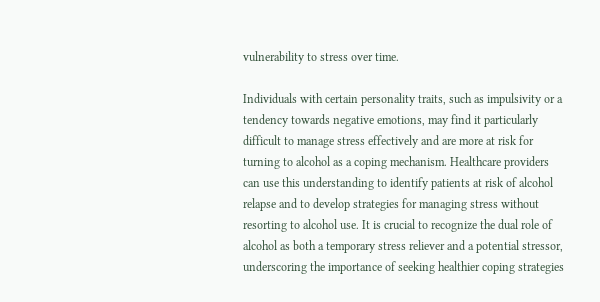vulnerability to stress over time.

Individuals with certain personality traits, such as impulsivity or a tendency towards negative emotions, may find it particularly difficult to manage stress effectively and are more at risk for turning to alcohol as a coping mechanism. Healthcare providers can use this understanding to identify patients at risk of alcohol relapse and to develop strategies for managing stress without resorting to alcohol use. It is crucial to recognize the dual role of alcohol as both a temporary stress reliever and a potential stressor, underscoring the importance of seeking healthier coping strategies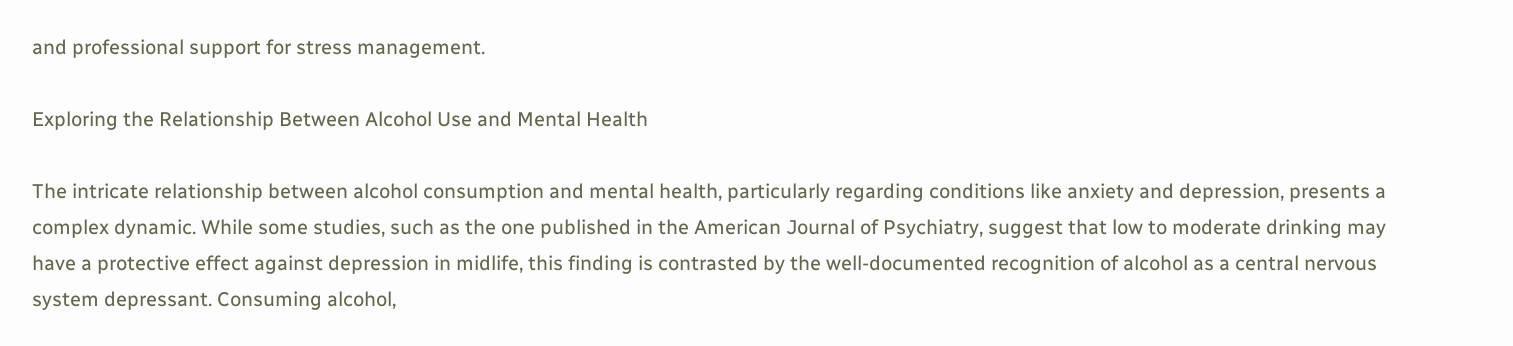and professional support for stress management.

Exploring the Relationship Between Alcohol Use and Mental Health

The intricate relationship between alcohol consumption and mental health, particularly regarding conditions like anxiety and depression, presents a complex dynamic. While some studies, such as the one published in the American Journal of Psychiatry, suggest that low to moderate drinking may have a protective effect against depression in midlife, this finding is contrasted by the well-documented recognition of alcohol as a central nervous system depressant. Consuming alcohol,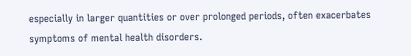especially in larger quantities or over prolonged periods, often exacerbates symptoms of mental health disorders.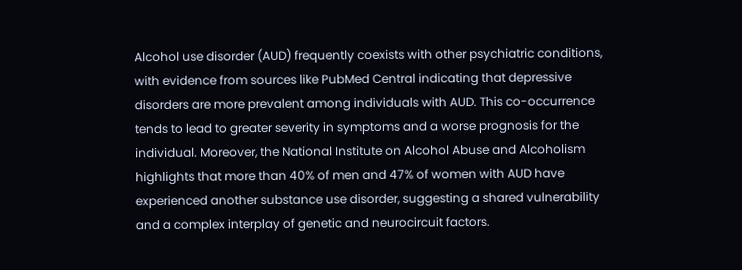Alcohol use disorder (AUD) frequently coexists with other psychiatric conditions, with evidence from sources like PubMed Central indicating that depressive disorders are more prevalent among individuals with AUD. This co-occurrence tends to lead to greater severity in symptoms and a worse prognosis for the individual. Moreover, the National Institute on Alcohol Abuse and Alcoholism highlights that more than 40% of men and 47% of women with AUD have experienced another substance use disorder, suggesting a shared vulnerability and a complex interplay of genetic and neurocircuit factors.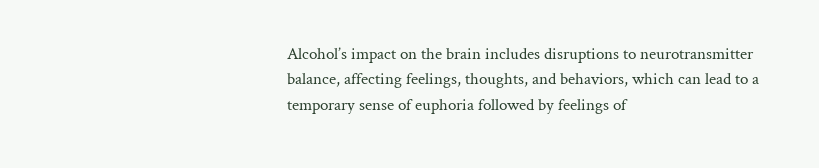Alcohol’s impact on the brain includes disruptions to neurotransmitter balance, affecting feelings, thoughts, and behaviors, which can lead to a temporary sense of euphoria followed by feelings of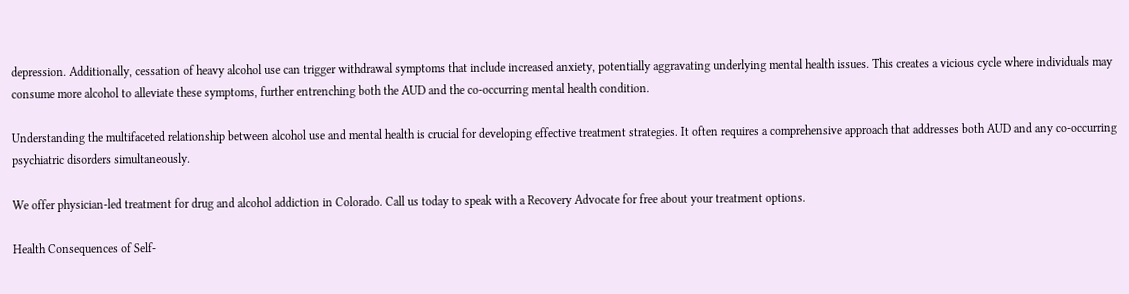depression. Additionally, cessation of heavy alcohol use can trigger withdrawal symptoms that include increased anxiety, potentially aggravating underlying mental health issues. This creates a vicious cycle where individuals may consume more alcohol to alleviate these symptoms, further entrenching both the AUD and the co-occurring mental health condition.

Understanding the multifaceted relationship between alcohol use and mental health is crucial for developing effective treatment strategies. It often requires a comprehensive approach that addresses both AUD and any co-occurring psychiatric disorders simultaneously.

We offer physician-led treatment for drug and alcohol addiction in Colorado. Call us today to speak with a Recovery Advocate for free about your treatment options.

Health Consequences of Self-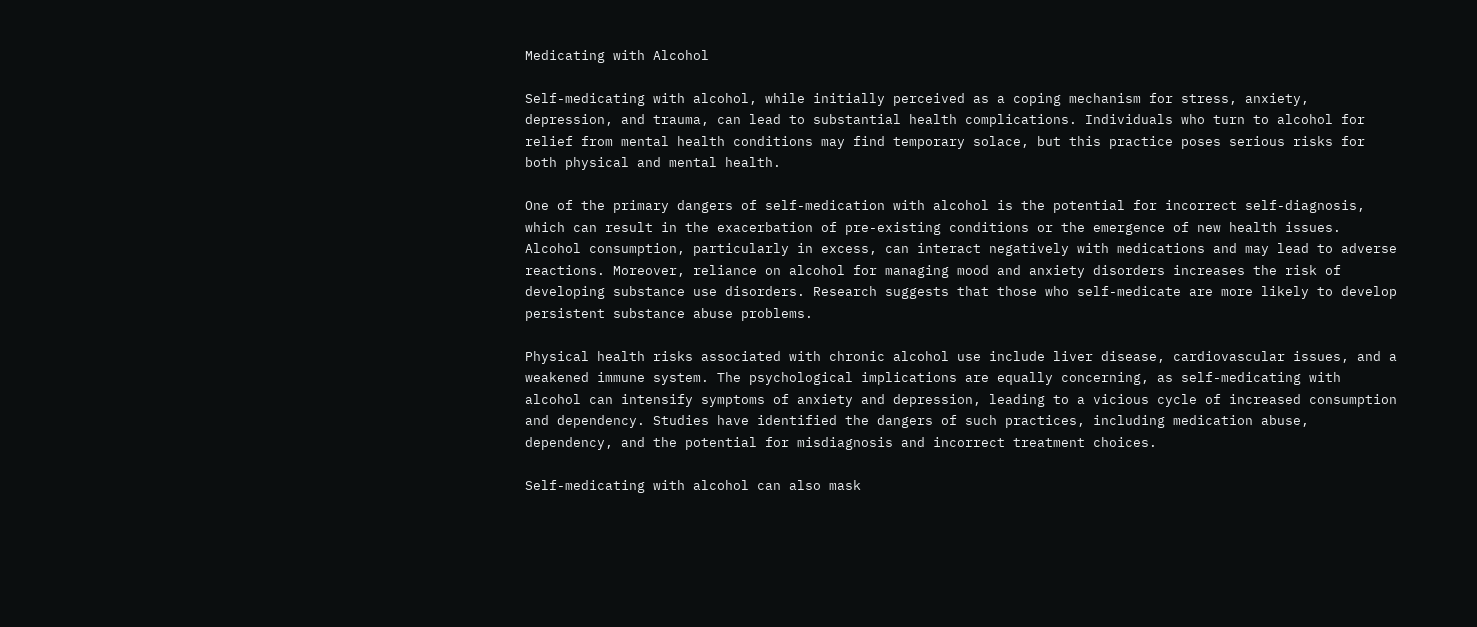Medicating with Alcohol

Self-medicating with alcohol, while initially perceived as a coping mechanism for stress, anxiety, depression, and trauma, can lead to substantial health complications. Individuals who turn to alcohol for relief from mental health conditions may find temporary solace, but this practice poses serious risks for both physical and mental health.

One of the primary dangers of self-medication with alcohol is the potential for incorrect self-diagnosis, which can result in the exacerbation of pre-existing conditions or the emergence of new health issues. Alcohol consumption, particularly in excess, can interact negatively with medications and may lead to adverse reactions. Moreover, reliance on alcohol for managing mood and anxiety disorders increases the risk of developing substance use disorders. Research suggests that those who self-medicate are more likely to develop persistent substance abuse problems.

Physical health risks associated with chronic alcohol use include liver disease, cardiovascular issues, and a weakened immune system. The psychological implications are equally concerning, as self-medicating with alcohol can intensify symptoms of anxiety and depression, leading to a vicious cycle of increased consumption and dependency. Studies have identified the dangers of such practices, including medication abuse, dependency, and the potential for misdiagnosis and incorrect treatment choices.

Self-medicating with alcohol can also mask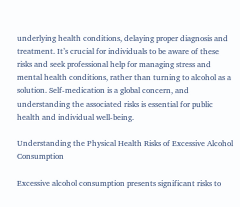underlying health conditions, delaying proper diagnosis and treatment. It’s crucial for individuals to be aware of these risks and seek professional help for managing stress and mental health conditions, rather than turning to alcohol as a solution. Self-medication is a global concern, and understanding the associated risks is essential for public health and individual well-being.

Understanding the Physical Health Risks of Excessive Alcohol Consumption

Excessive alcohol consumption presents significant risks to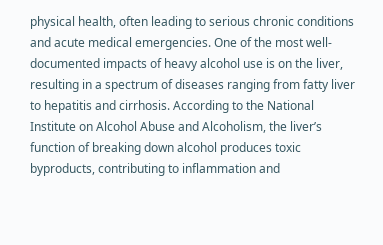physical health, often leading to serious chronic conditions and acute medical emergencies. One of the most well-documented impacts of heavy alcohol use is on the liver, resulting in a spectrum of diseases ranging from fatty liver to hepatitis and cirrhosis. According to the National Institute on Alcohol Abuse and Alcoholism, the liver’s function of breaking down alcohol produces toxic byproducts, contributing to inflammation and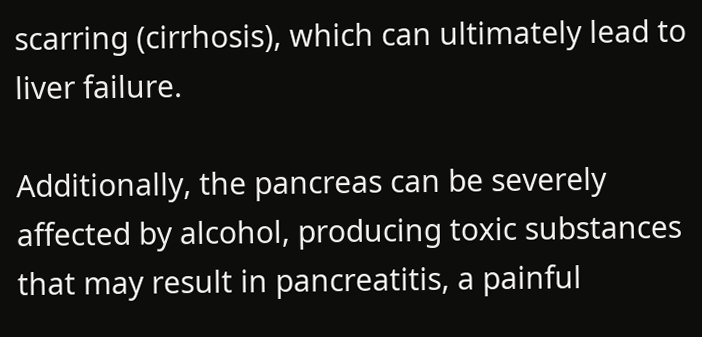scarring (cirrhosis), which can ultimately lead to liver failure.

Additionally, the pancreas can be severely affected by alcohol, producing toxic substances that may result in pancreatitis, a painful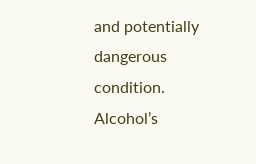and potentially dangerous condition. Alcohol’s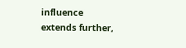influence extends further,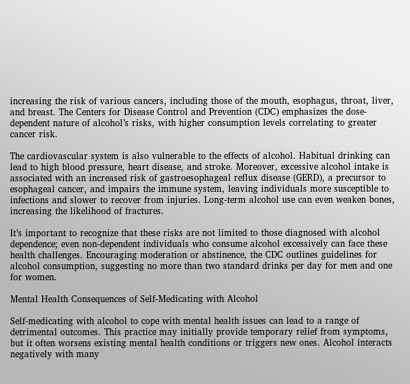increasing the risk of various cancers, including those of the mouth, esophagus, throat, liver, and breast. The Centers for Disease Control and Prevention (CDC) emphasizes the dose-dependent nature of alcohol’s risks, with higher consumption levels correlating to greater cancer risk.

The cardiovascular system is also vulnerable to the effects of alcohol. Habitual drinking can lead to high blood pressure, heart disease, and stroke. Moreover, excessive alcohol intake is associated with an increased risk of gastroesophageal reflux disease (GERD), a precursor to esophageal cancer, and impairs the immune system, leaving individuals more susceptible to infections and slower to recover from injuries. Long-term alcohol use can even weaken bones, increasing the likelihood of fractures.

It’s important to recognize that these risks are not limited to those diagnosed with alcohol dependence; even non-dependent individuals who consume alcohol excessively can face these health challenges. Encouraging moderation or abstinence, the CDC outlines guidelines for alcohol consumption, suggesting no more than two standard drinks per day for men and one for women.

Mental Health Consequences of Self-Medicating with Alcohol

Self-medicating with alcohol to cope with mental health issues can lead to a range of detrimental outcomes. This practice may initially provide temporary relief from symptoms, but it often worsens existing mental health conditions or triggers new ones. Alcohol interacts negatively with many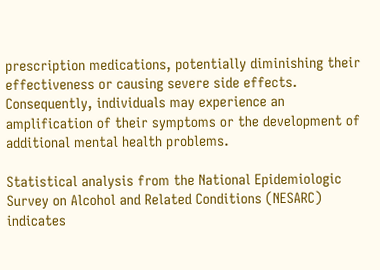prescription medications, potentially diminishing their effectiveness or causing severe side effects. Consequently, individuals may experience an amplification of their symptoms or the development of additional mental health problems.

Statistical analysis from the National Epidemiologic Survey on Alcohol and Related Conditions (NESARC) indicates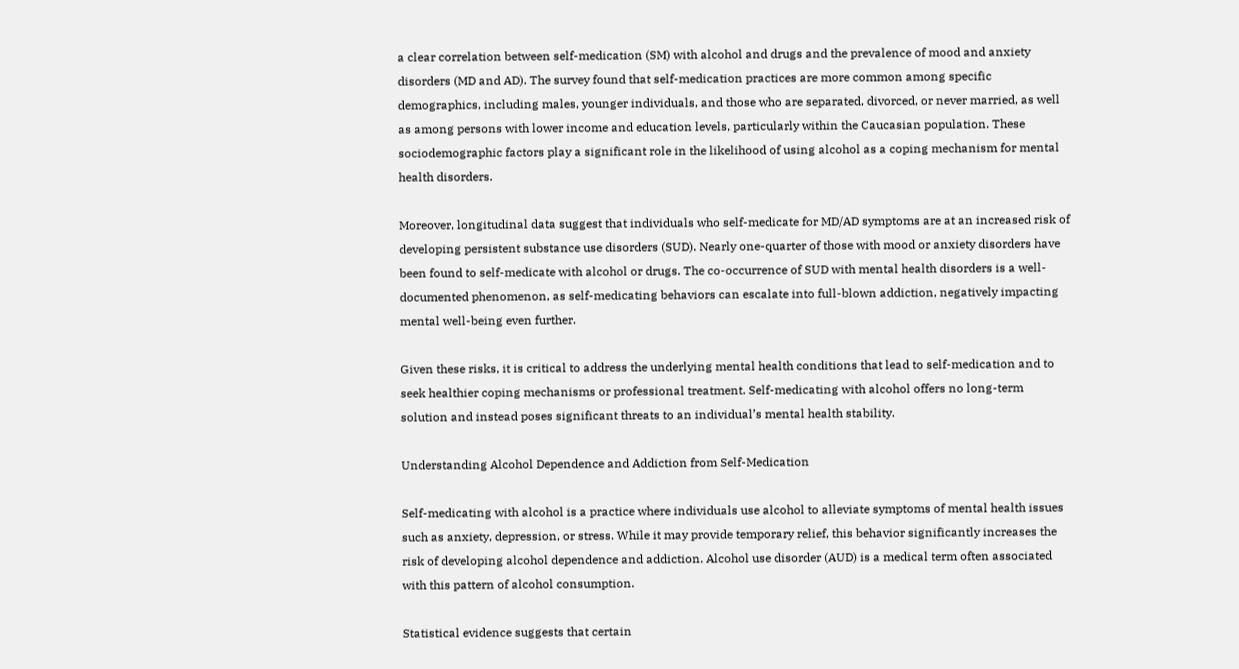a clear correlation between self-medication (SM) with alcohol and drugs and the prevalence of mood and anxiety disorders (MD and AD). The survey found that self-medication practices are more common among specific demographics, including males, younger individuals, and those who are separated, divorced, or never married, as well as among persons with lower income and education levels, particularly within the Caucasian population. These sociodemographic factors play a significant role in the likelihood of using alcohol as a coping mechanism for mental health disorders.

Moreover, longitudinal data suggest that individuals who self-medicate for MD/AD symptoms are at an increased risk of developing persistent substance use disorders (SUD). Nearly one-quarter of those with mood or anxiety disorders have been found to self-medicate with alcohol or drugs. The co-occurrence of SUD with mental health disorders is a well-documented phenomenon, as self-medicating behaviors can escalate into full-blown addiction, negatively impacting mental well-being even further.

Given these risks, it is critical to address the underlying mental health conditions that lead to self-medication and to seek healthier coping mechanisms or professional treatment. Self-medicating with alcohol offers no long-term solution and instead poses significant threats to an individual’s mental health stability.

Understanding Alcohol Dependence and Addiction from Self-Medication

Self-medicating with alcohol is a practice where individuals use alcohol to alleviate symptoms of mental health issues such as anxiety, depression, or stress. While it may provide temporary relief, this behavior significantly increases the risk of developing alcohol dependence and addiction. Alcohol use disorder (AUD) is a medical term often associated with this pattern of alcohol consumption.

Statistical evidence suggests that certain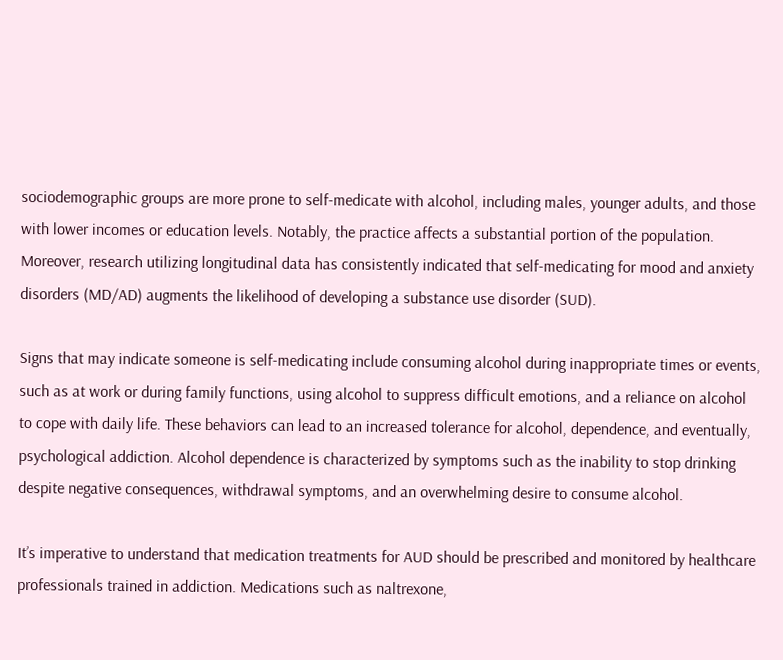sociodemographic groups are more prone to self-medicate with alcohol, including males, younger adults, and those with lower incomes or education levels. Notably, the practice affects a substantial portion of the population. Moreover, research utilizing longitudinal data has consistently indicated that self-medicating for mood and anxiety disorders (MD/AD) augments the likelihood of developing a substance use disorder (SUD).

Signs that may indicate someone is self-medicating include consuming alcohol during inappropriate times or events, such as at work or during family functions, using alcohol to suppress difficult emotions, and a reliance on alcohol to cope with daily life. These behaviors can lead to an increased tolerance for alcohol, dependence, and eventually, psychological addiction. Alcohol dependence is characterized by symptoms such as the inability to stop drinking despite negative consequences, withdrawal symptoms, and an overwhelming desire to consume alcohol.

It’s imperative to understand that medication treatments for AUD should be prescribed and monitored by healthcare professionals trained in addiction. Medications such as naltrexone,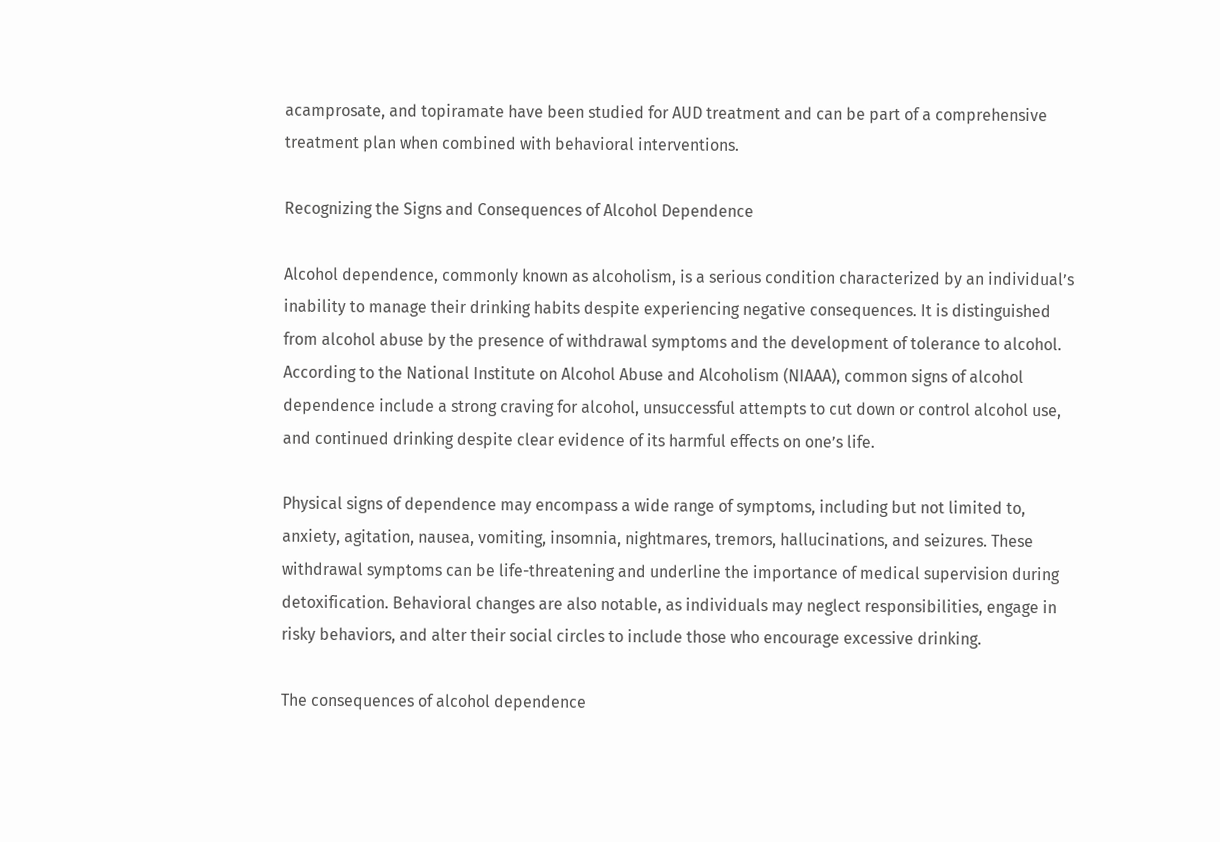acamprosate, and topiramate have been studied for AUD treatment and can be part of a comprehensive treatment plan when combined with behavioral interventions.

Recognizing the Signs and Consequences of Alcohol Dependence

Alcohol dependence, commonly known as alcoholism, is a serious condition characterized by an individual’s inability to manage their drinking habits despite experiencing negative consequences. It is distinguished from alcohol abuse by the presence of withdrawal symptoms and the development of tolerance to alcohol. According to the National Institute on Alcohol Abuse and Alcoholism (NIAAA), common signs of alcohol dependence include a strong craving for alcohol, unsuccessful attempts to cut down or control alcohol use, and continued drinking despite clear evidence of its harmful effects on one’s life.

Physical signs of dependence may encompass a wide range of symptoms, including but not limited to, anxiety, agitation, nausea, vomiting, insomnia, nightmares, tremors, hallucinations, and seizures. These withdrawal symptoms can be life-threatening and underline the importance of medical supervision during detoxification. Behavioral changes are also notable, as individuals may neglect responsibilities, engage in risky behaviors, and alter their social circles to include those who encourage excessive drinking.

The consequences of alcohol dependence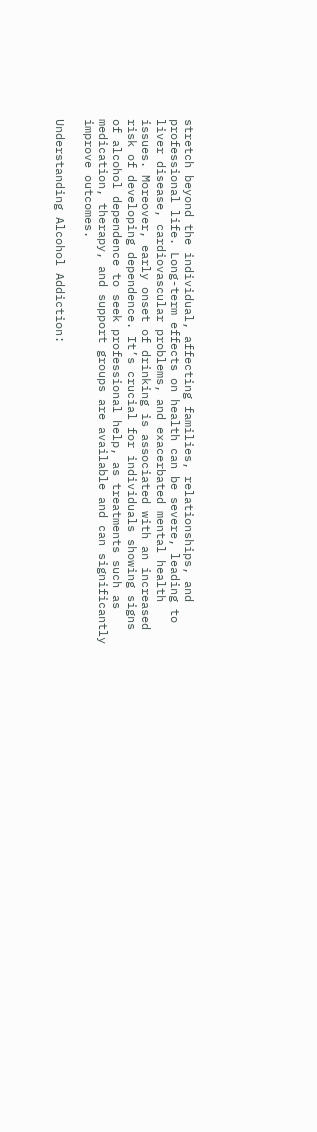stretch beyond the individual, affecting families, relationships, and professional life. Long-term effects on health can be severe, leading to liver disease, cardiovascular problems, and exacerbated mental health issues. Moreover, early onset of drinking is associated with an increased risk of developing dependence. It’s crucial for individuals showing signs of alcohol dependence to seek professional help, as treatments such as medication, therapy, and support groups are available and can significantly improve outcomes.

Understanding Alcohol Addiction: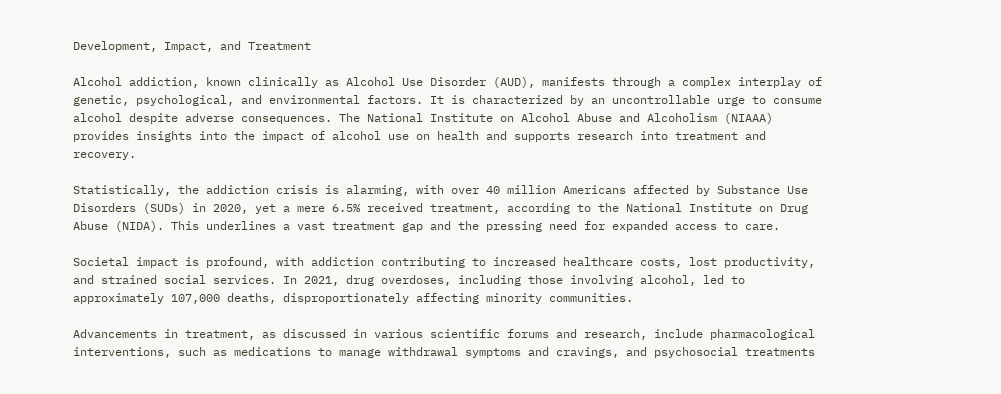Development, Impact, and Treatment

Alcohol addiction, known clinically as Alcohol Use Disorder (AUD), manifests through a complex interplay of genetic, psychological, and environmental factors. It is characterized by an uncontrollable urge to consume alcohol despite adverse consequences. The National Institute on Alcohol Abuse and Alcoholism (NIAAA) provides insights into the impact of alcohol use on health and supports research into treatment and recovery.

Statistically, the addiction crisis is alarming, with over 40 million Americans affected by Substance Use Disorders (SUDs) in 2020, yet a mere 6.5% received treatment, according to the National Institute on Drug Abuse (NIDA). This underlines a vast treatment gap and the pressing need for expanded access to care.

Societal impact is profound, with addiction contributing to increased healthcare costs, lost productivity, and strained social services. In 2021, drug overdoses, including those involving alcohol, led to approximately 107,000 deaths, disproportionately affecting minority communities.

Advancements in treatment, as discussed in various scientific forums and research, include pharmacological interventions, such as medications to manage withdrawal symptoms and cravings, and psychosocial treatments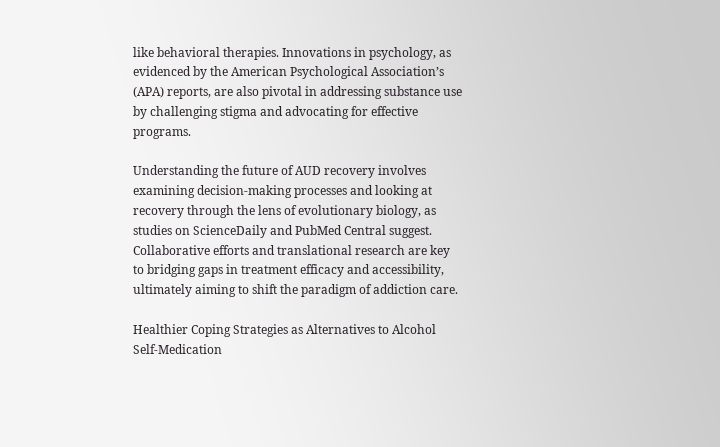like behavioral therapies. Innovations in psychology, as evidenced by the American Psychological Association’s (APA) reports, are also pivotal in addressing substance use by challenging stigma and advocating for effective programs.

Understanding the future of AUD recovery involves examining decision-making processes and looking at recovery through the lens of evolutionary biology, as studies on ScienceDaily and PubMed Central suggest. Collaborative efforts and translational research are key to bridging gaps in treatment efficacy and accessibility, ultimately aiming to shift the paradigm of addiction care.

Healthier Coping Strategies as Alternatives to Alcohol Self-Medication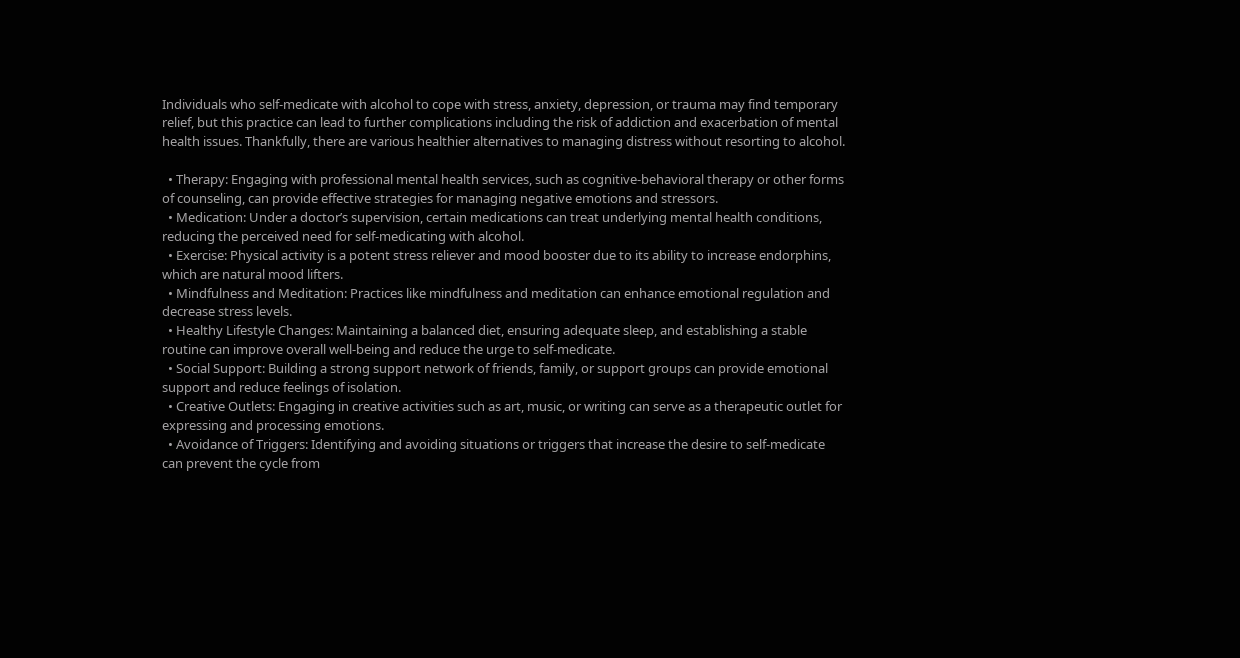Individuals who self-medicate with alcohol to cope with stress, anxiety, depression, or trauma may find temporary relief, but this practice can lead to further complications including the risk of addiction and exacerbation of mental health issues. Thankfully, there are various healthier alternatives to managing distress without resorting to alcohol.

  • Therapy: Engaging with professional mental health services, such as cognitive-behavioral therapy or other forms of counseling, can provide effective strategies for managing negative emotions and stressors.
  • Medication: Under a doctor’s supervision, certain medications can treat underlying mental health conditions, reducing the perceived need for self-medicating with alcohol.
  • Exercise: Physical activity is a potent stress reliever and mood booster due to its ability to increase endorphins, which are natural mood lifters.
  • Mindfulness and Meditation: Practices like mindfulness and meditation can enhance emotional regulation and decrease stress levels.
  • Healthy Lifestyle Changes: Maintaining a balanced diet, ensuring adequate sleep, and establishing a stable routine can improve overall well-being and reduce the urge to self-medicate.
  • Social Support: Building a strong support network of friends, family, or support groups can provide emotional support and reduce feelings of isolation.
  • Creative Outlets: Engaging in creative activities such as art, music, or writing can serve as a therapeutic outlet for expressing and processing emotions.
  • Avoidance of Triggers: Identifying and avoiding situations or triggers that increase the desire to self-medicate can prevent the cycle from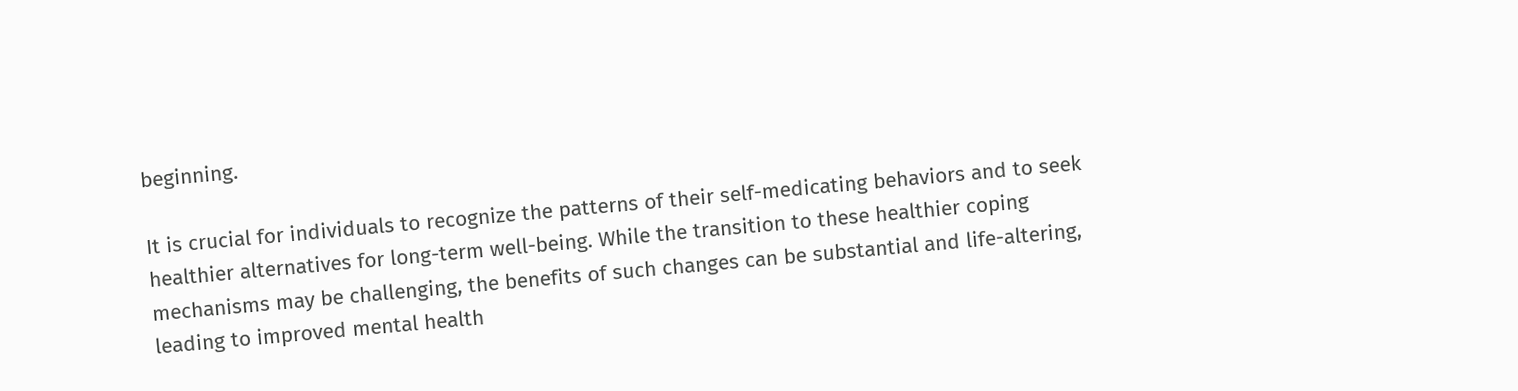beginning.

It is crucial for individuals to recognize the patterns of their self-medicating behaviors and to seek healthier alternatives for long-term well-being. While the transition to these healthier coping mechanisms may be challenging, the benefits of such changes can be substantial and life-altering, leading to improved mental health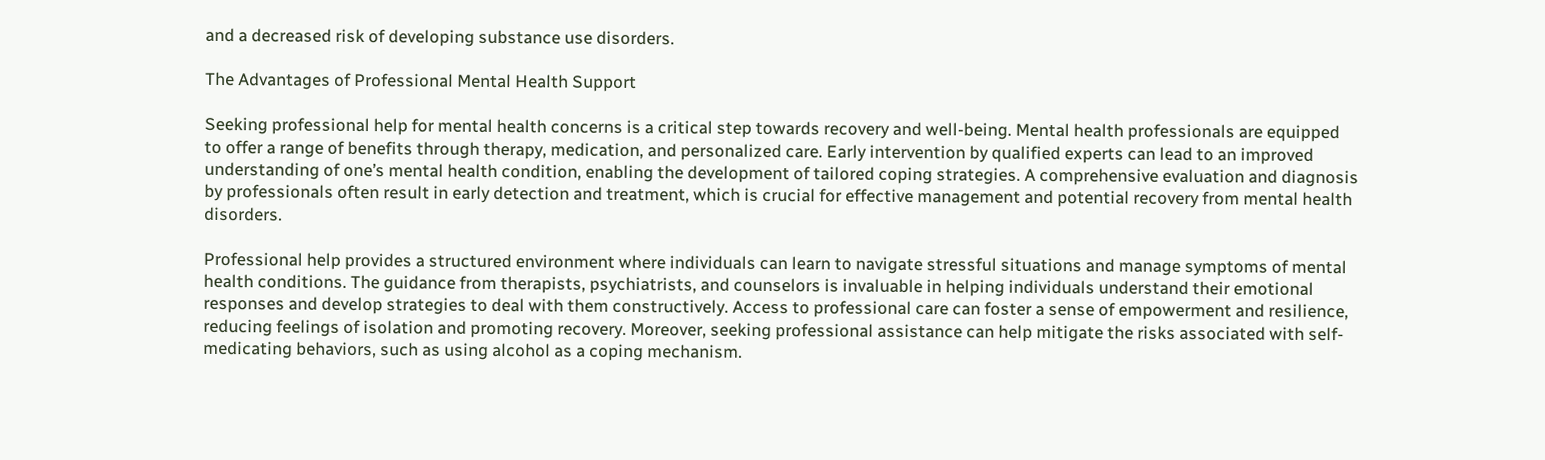and a decreased risk of developing substance use disorders.

The Advantages of Professional Mental Health Support

Seeking professional help for mental health concerns is a critical step towards recovery and well-being. Mental health professionals are equipped to offer a range of benefits through therapy, medication, and personalized care. Early intervention by qualified experts can lead to an improved understanding of one’s mental health condition, enabling the development of tailored coping strategies. A comprehensive evaluation and diagnosis by professionals often result in early detection and treatment, which is crucial for effective management and potential recovery from mental health disorders.

Professional help provides a structured environment where individuals can learn to navigate stressful situations and manage symptoms of mental health conditions. The guidance from therapists, psychiatrists, and counselors is invaluable in helping individuals understand their emotional responses and develop strategies to deal with them constructively. Access to professional care can foster a sense of empowerment and resilience, reducing feelings of isolation and promoting recovery. Moreover, seeking professional assistance can help mitigate the risks associated with self-medicating behaviors, such as using alcohol as a coping mechanism.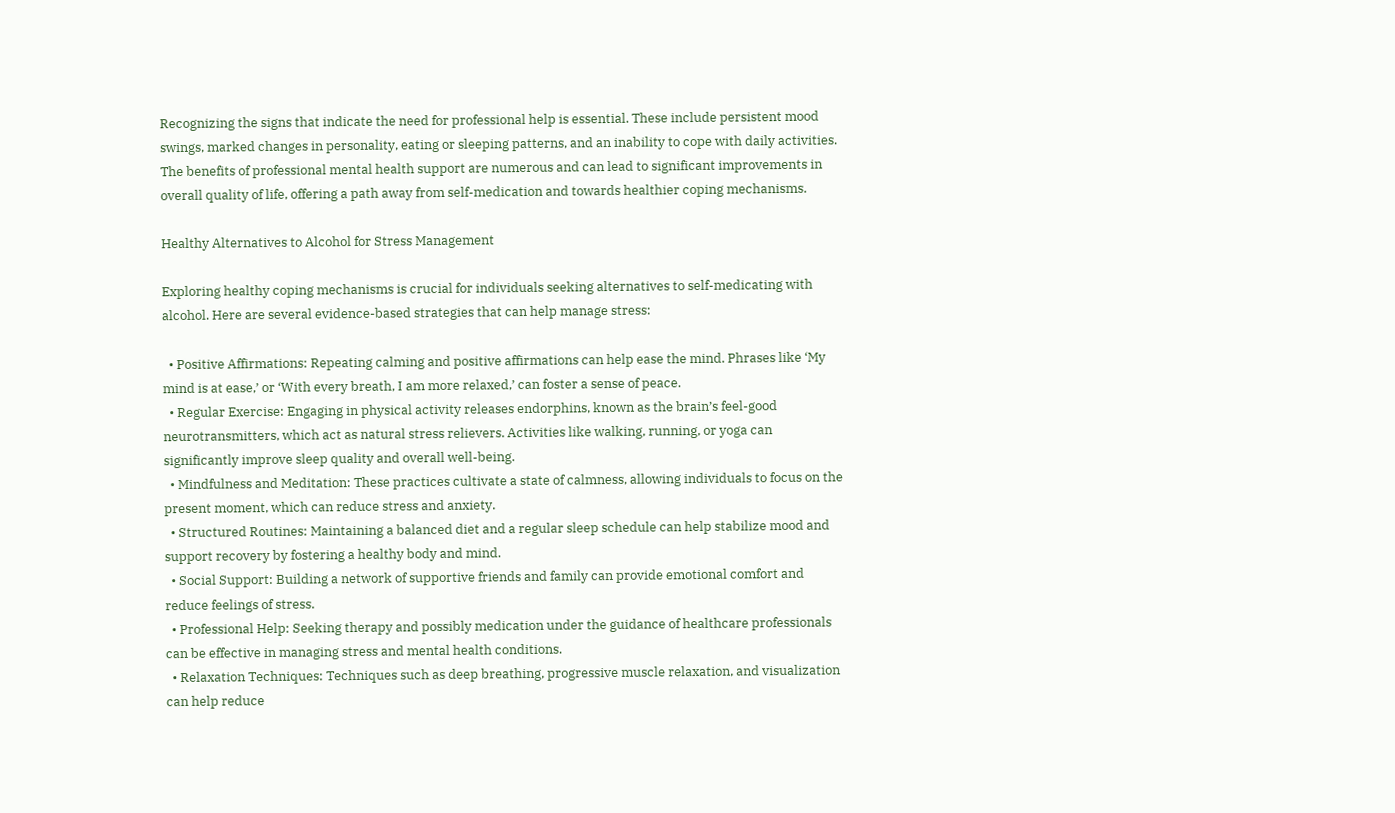Recognizing the signs that indicate the need for professional help is essential. These include persistent mood swings, marked changes in personality, eating or sleeping patterns, and an inability to cope with daily activities. The benefits of professional mental health support are numerous and can lead to significant improvements in overall quality of life, offering a path away from self-medication and towards healthier coping mechanisms.

Healthy Alternatives to Alcohol for Stress Management

Exploring healthy coping mechanisms is crucial for individuals seeking alternatives to self-medicating with alcohol. Here are several evidence-based strategies that can help manage stress:

  • Positive Affirmations: Repeating calming and positive affirmations can help ease the mind. Phrases like ‘My mind is at ease,’ or ‘With every breath, I am more relaxed,’ can foster a sense of peace.
  • Regular Exercise: Engaging in physical activity releases endorphins, known as the brain’s feel-good neurotransmitters, which act as natural stress relievers. Activities like walking, running, or yoga can significantly improve sleep quality and overall well-being.
  • Mindfulness and Meditation: These practices cultivate a state of calmness, allowing individuals to focus on the present moment, which can reduce stress and anxiety.
  • Structured Routines: Maintaining a balanced diet and a regular sleep schedule can help stabilize mood and support recovery by fostering a healthy body and mind.
  • Social Support: Building a network of supportive friends and family can provide emotional comfort and reduce feelings of stress.
  • Professional Help: Seeking therapy and possibly medication under the guidance of healthcare professionals can be effective in managing stress and mental health conditions.
  • Relaxation Techniques: Techniques such as deep breathing, progressive muscle relaxation, and visualization can help reduce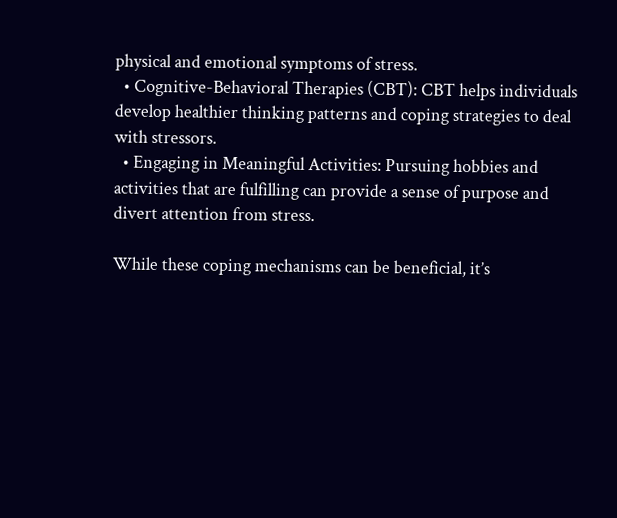physical and emotional symptoms of stress.
  • Cognitive-Behavioral Therapies (CBT): CBT helps individuals develop healthier thinking patterns and coping strategies to deal with stressors.
  • Engaging in Meaningful Activities: Pursuing hobbies and activities that are fulfilling can provide a sense of purpose and divert attention from stress.

While these coping mechanisms can be beneficial, it’s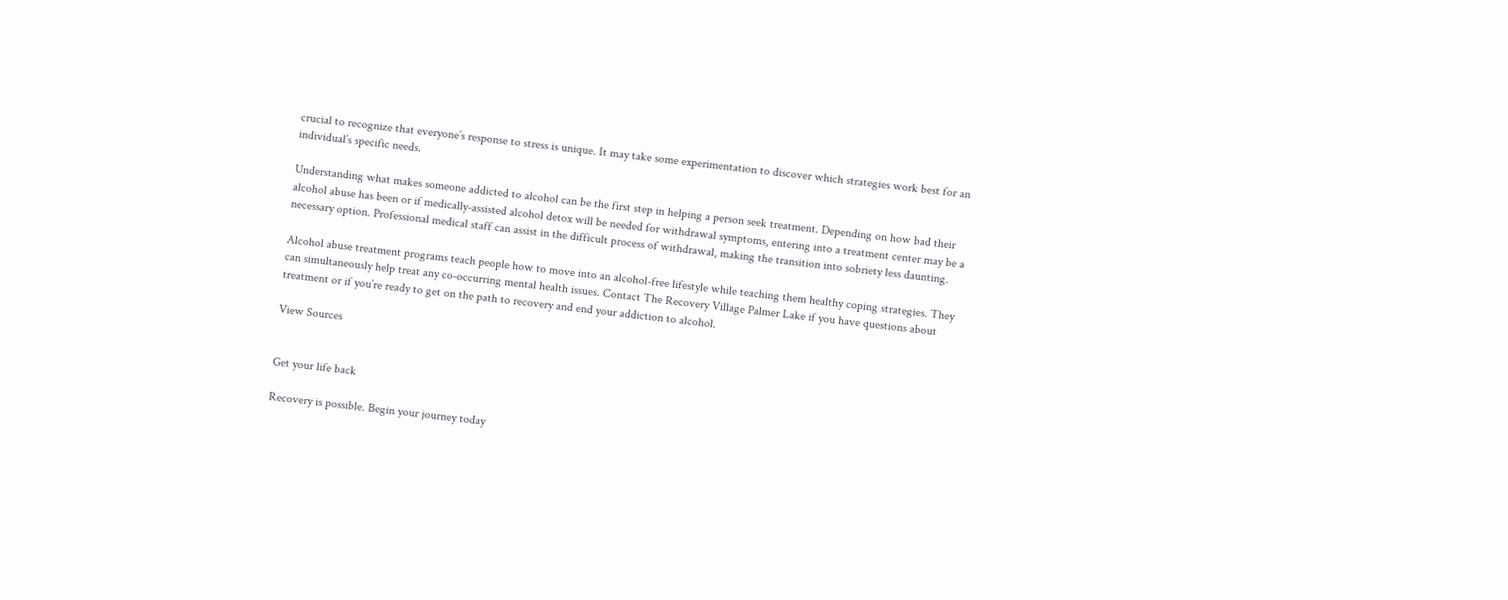crucial to recognize that everyone’s response to stress is unique. It may take some experimentation to discover which strategies work best for an individual’s specific needs.

Understanding what makes someone addicted to alcohol can be the first step in helping a person seek treatment. Depending on how bad their alcohol abuse has been or if medically-assisted alcohol detox will be needed for withdrawal symptoms, entering into a treatment center may be a necessary option. Professional medical staff can assist in the difficult process of withdrawal, making the transition into sobriety less daunting.

Alcohol abuse treatment programs teach people how to move into an alcohol-free lifestyle while teaching them healthy coping strategies. They can simultaneously help treat any co-occurring mental health issues. Contact The Recovery Village Palmer Lake if you have questions about treatment or if you’re ready to get on the path to recovery and end your addiction to alcohol.

View Sources


Get your life back

Recovery is possible. Begin your journey today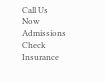Call Us Now Admissions Check Insurance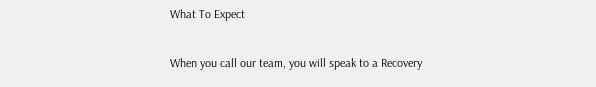What To Expect

When you call our team, you will speak to a Recovery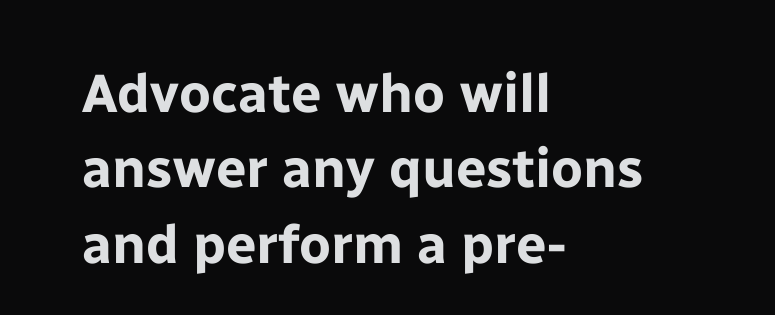Advocate who will answer any questions and perform a pre-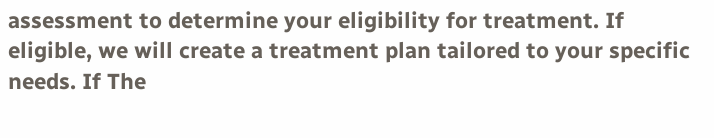assessment to determine your eligibility for treatment. If eligible, we will create a treatment plan tailored to your specific needs. If The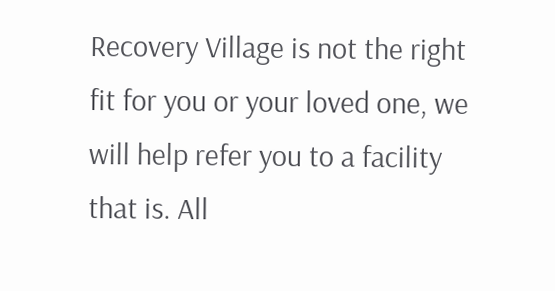Recovery Village is not the right fit for you or your loved one, we will help refer you to a facility that is. All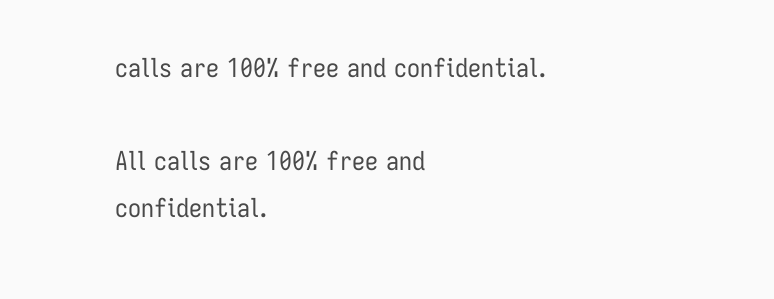calls are 100% free and confidential.

All calls are 100% free and confidential.